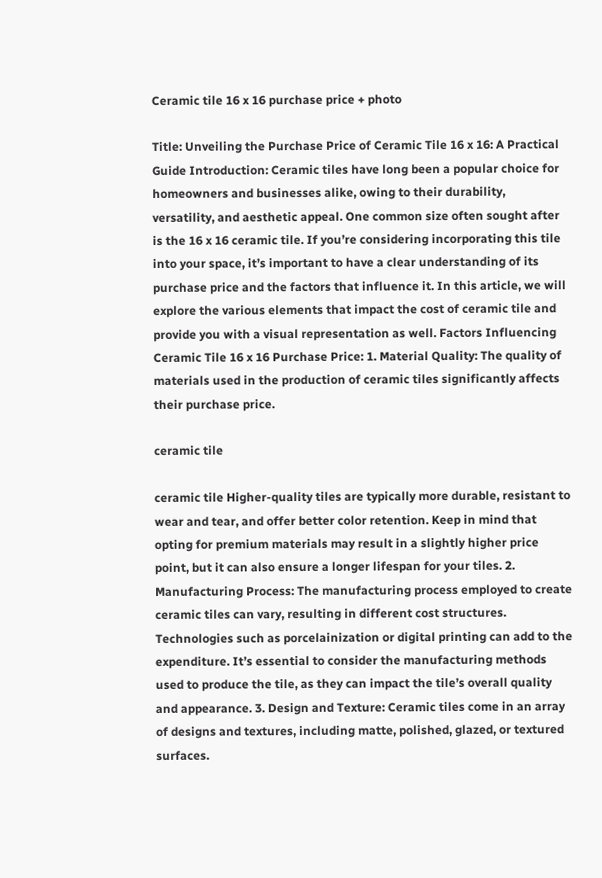Ceramic tile 16 x 16 purchase price + photo

Title: Unveiling the Purchase Price of Ceramic Tile 16 x 16: A Practical Guide Introduction: Ceramic tiles have long been a popular choice for homeowners and businesses alike, owing to their durability, versatility, and aesthetic appeal. One common size often sought after is the 16 x 16 ceramic tile. If you’re considering incorporating this tile into your space, it’s important to have a clear understanding of its purchase price and the factors that influence it. In this article, we will explore the various elements that impact the cost of ceramic tile and provide you with a visual representation as well. Factors Influencing Ceramic Tile 16 x 16 Purchase Price: 1. Material Quality: The quality of materials used in the production of ceramic tiles significantly affects their purchase price.

ceramic tile

ceramic tile Higher-quality tiles are typically more durable, resistant to wear and tear, and offer better color retention. Keep in mind that opting for premium materials may result in a slightly higher price point, but it can also ensure a longer lifespan for your tiles. 2. Manufacturing Process: The manufacturing process employed to create ceramic tiles can vary, resulting in different cost structures. Technologies such as porcelainization or digital printing can add to the expenditure. It’s essential to consider the manufacturing methods used to produce the tile, as they can impact the tile’s overall quality and appearance. 3. Design and Texture: Ceramic tiles come in an array of designs and textures, including matte, polished, glazed, or textured surfaces.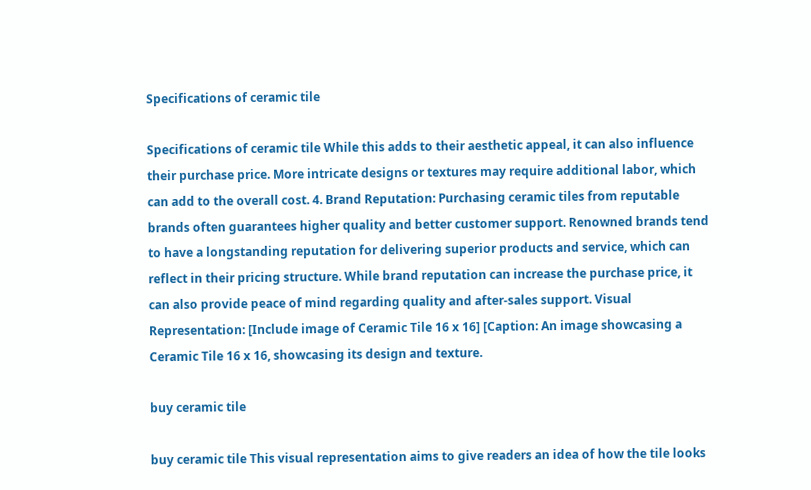Specifications of ceramic tile

Specifications of ceramic tile While this adds to their aesthetic appeal, it can also influence their purchase price. More intricate designs or textures may require additional labor, which can add to the overall cost. 4. Brand Reputation: Purchasing ceramic tiles from reputable brands often guarantees higher quality and better customer support. Renowned brands tend to have a longstanding reputation for delivering superior products and service, which can reflect in their pricing structure. While brand reputation can increase the purchase price, it can also provide peace of mind regarding quality and after-sales support. Visual Representation: [Include image of Ceramic Tile 16 x 16] [Caption: An image showcasing a Ceramic Tile 16 x 16, showcasing its design and texture.

buy ceramic tile

buy ceramic tile This visual representation aims to give readers an idea of how the tile looks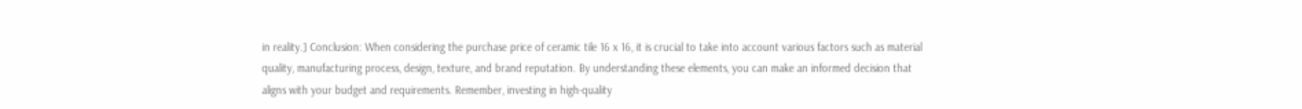in reality.] Conclusion: When considering the purchase price of ceramic tile 16 x 16, it is crucial to take into account various factors such as material quality, manufacturing process, design, texture, and brand reputation. By understanding these elements, you can make an informed decision that aligns with your budget and requirements. Remember, investing in high-quality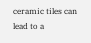ceramic tiles can lead to a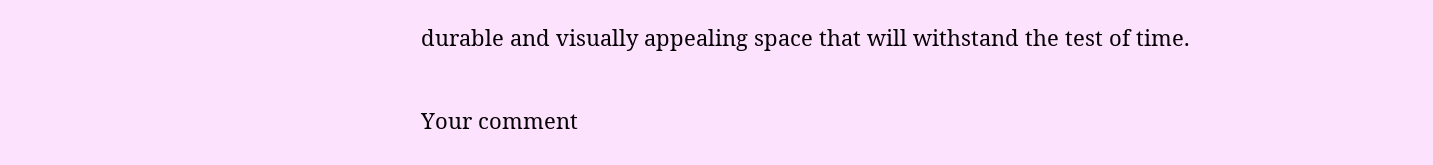durable and visually appealing space that will withstand the test of time.

Your comment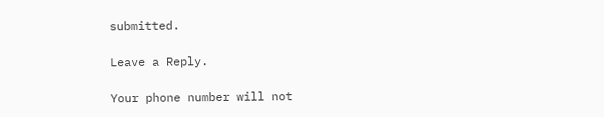submitted.

Leave a Reply.

Your phone number will not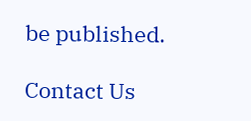be published.

Contact Us